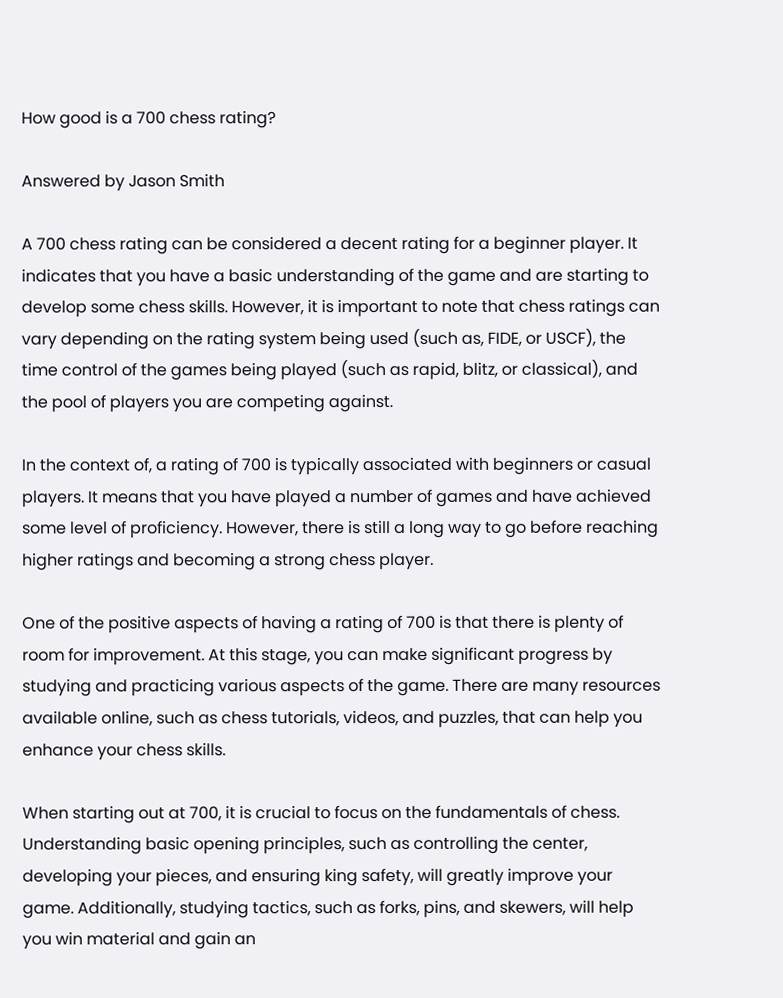How good is a 700 chess rating?

Answered by Jason Smith

A 700 chess rating can be considered a decent rating for a beginner player. It indicates that you have a basic understanding of the game and are starting to develop some chess skills. However, it is important to note that chess ratings can vary depending on the rating system being used (such as, FIDE, or USCF), the time control of the games being played (such as rapid, blitz, or classical), and the pool of players you are competing against.

In the context of, a rating of 700 is typically associated with beginners or casual players. It means that you have played a number of games and have achieved some level of proficiency. However, there is still a long way to go before reaching higher ratings and becoming a strong chess player.

One of the positive aspects of having a rating of 700 is that there is plenty of room for improvement. At this stage, you can make significant progress by studying and practicing various aspects of the game. There are many resources available online, such as chess tutorials, videos, and puzzles, that can help you enhance your chess skills.

When starting out at 700, it is crucial to focus on the fundamentals of chess. Understanding basic opening principles, such as controlling the center, developing your pieces, and ensuring king safety, will greatly improve your game. Additionally, studying tactics, such as forks, pins, and skewers, will help you win material and gain an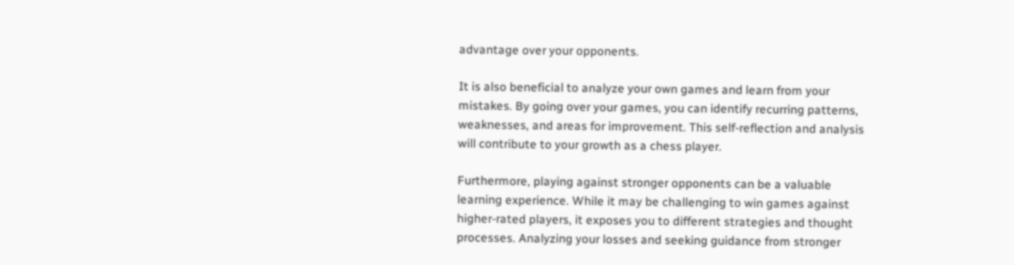advantage over your opponents.

It is also beneficial to analyze your own games and learn from your mistakes. By going over your games, you can identify recurring patterns, weaknesses, and areas for improvement. This self-reflection and analysis will contribute to your growth as a chess player.

Furthermore, playing against stronger opponents can be a valuable learning experience. While it may be challenging to win games against higher-rated players, it exposes you to different strategies and thought processes. Analyzing your losses and seeking guidance from stronger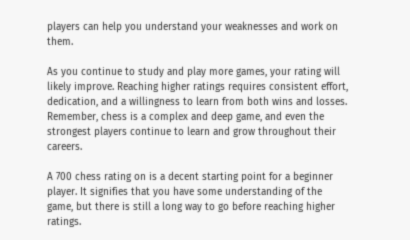players can help you understand your weaknesses and work on them.

As you continue to study and play more games, your rating will likely improve. Reaching higher ratings requires consistent effort, dedication, and a willingness to learn from both wins and losses. Remember, chess is a complex and deep game, and even the strongest players continue to learn and grow throughout their careers.

A 700 chess rating on is a decent starting point for a beginner player. It signifies that you have some understanding of the game, but there is still a long way to go before reaching higher ratings.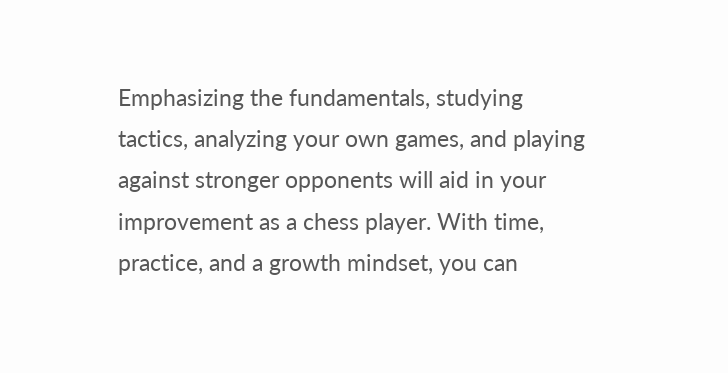Emphasizing the fundamentals, studying tactics, analyzing your own games, and playing against stronger opponents will aid in your improvement as a chess player. With time, practice, and a growth mindset, you can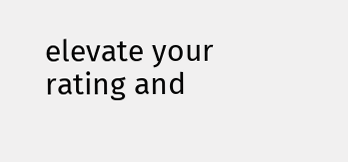elevate your rating and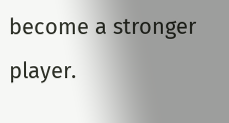become a stronger player.